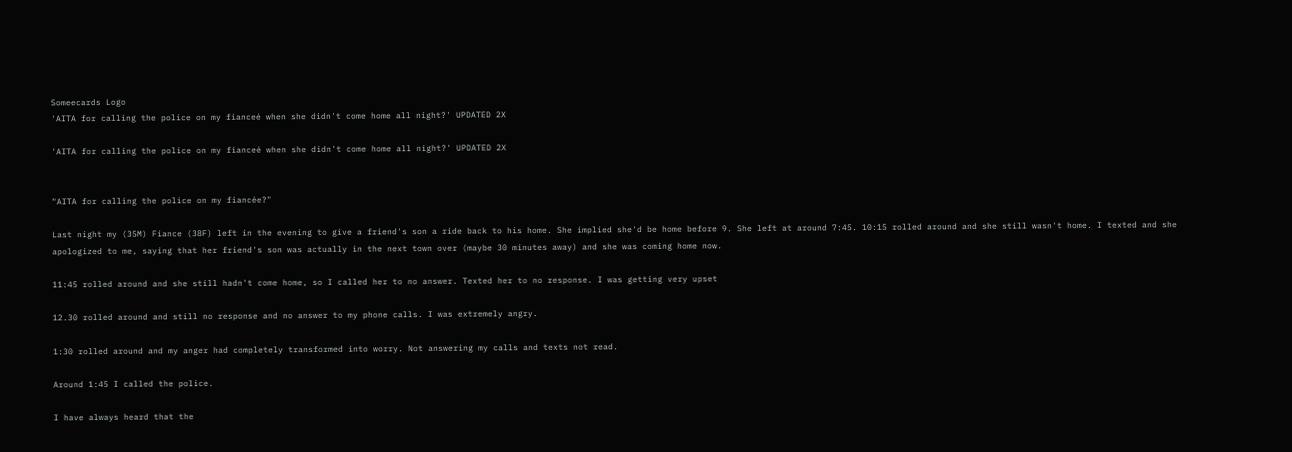Someecards Logo
'AITA for calling the police on my fianceé when she didn't come home all night?' UPDATED 2X

'AITA for calling the police on my fianceé when she didn't come home all night?' UPDATED 2X


"AITA for calling the police on my fiancée?"

Last night my (35M) Fiance (38F) left in the evening to give a friend's son a ride back to his home. She implied she'd be home before 9. She left at around 7:45. 10:15 rolled around and she still wasn't home. I texted and she apologized to me, saying that her friend's son was actually in the next town over (maybe 30 minutes away) and she was coming home now.

11:45 rolled around and she still hadn't come home, so I called her to no answer. Texted her to no response. I was getting very upset

12.30 rolled around and still no response and no answer to my phone calls. I was extremely angry.

1:30 rolled around and my anger had completely transformed into worry. Not answering my calls and texts not read.

Around 1:45 I called the police.

I have always heard that the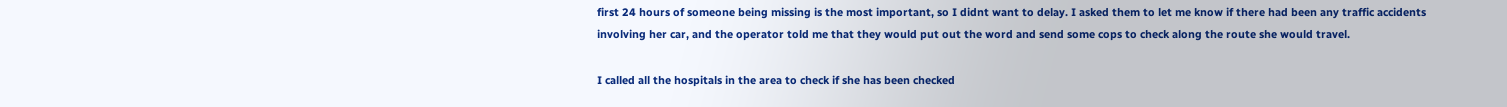first 24 hours of someone being missing is the most important, so I didnt want to delay. I asked them to let me know if there had been any traffic accidents involving her car, and the operator told me that they would put out the word and send some cops to check along the route she would travel.

I called all the hospitals in the area to check if she has been checked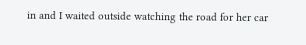in and I waited outside watching the road for her car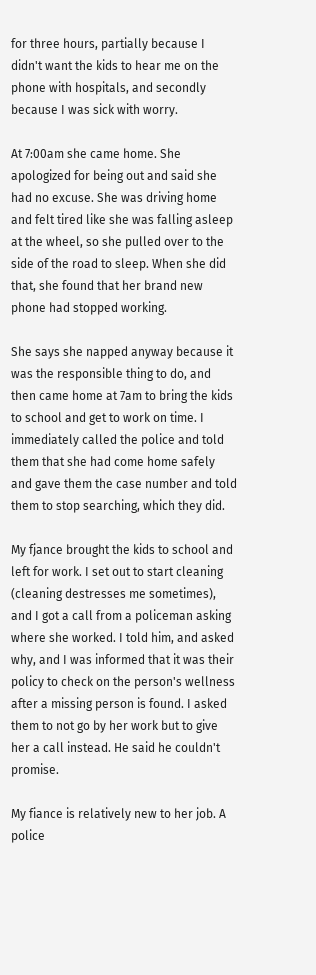for three hours, partially because I didn't want the kids to hear me on the phone with hospitals, and secondly because I was sick with worry.

At 7:00am she came home. She apologized for being out and said she had no excuse. She was driving home and felt tired like she was falling asleep at the wheel, so she pulled over to the side of the road to sleep. When she did that, she found that her brand new phone had stopped working.

She says she napped anyway because it was the responsible thing to do, and then came home at 7am to bring the kids to school and get to work on time. I immediately called the police and told them that she had come home safely and gave them the case number and told them to stop searching, which they did.

My fjance brought the kids to school and left for work. I set out to start cleaning (cleaning destresses me sometimes), and I got a call from a policeman asking where she worked. I told him, and asked why, and I was informed that it was their policy to check on the person's wellness after a missing person is found. I asked them to not go by her work but to give her a call instead. He said he couldn't promise.

My fiance is relatively new to her job. A police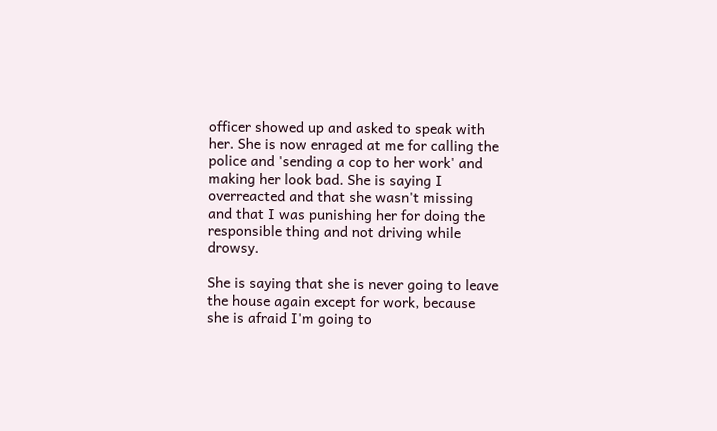officer showed up and asked to speak with her. She is now enraged at me for calling the police and 'sending a cop to her work' and making her look bad. She is saying I overreacted and that she wasn't missing and that I was punishing her for doing the responsible thing and not driving while drowsy.

She is saying that she is never going to leave the house again except for work, because she is afraid I'm going to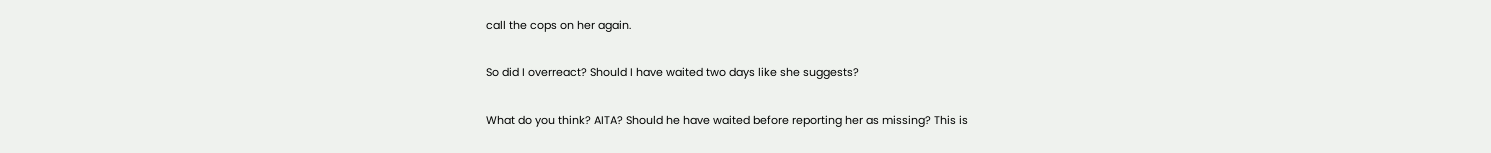call the cops on her again.

So did I overreact? Should I have waited two days like she suggests?

What do you think? AITA? Should he have waited before reporting her as missing? This is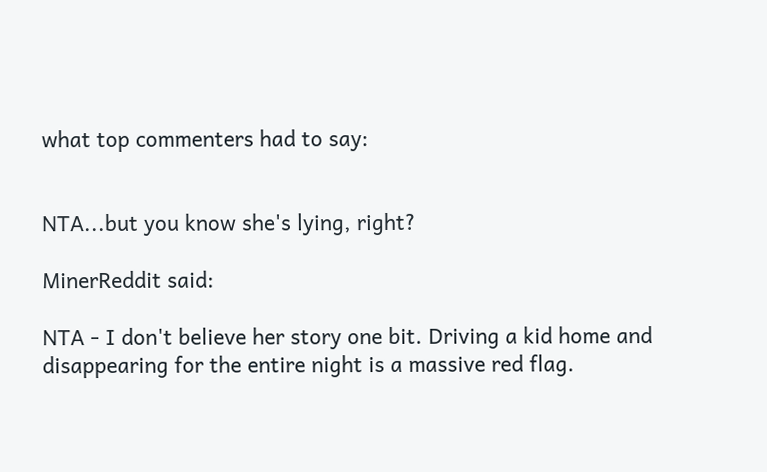what top commenters had to say:


NTA...but you know she's lying, right?

MinerReddit said:

NTA - I don't believe her story one bit. Driving a kid home and disappearing for the entire night is a massive red flag.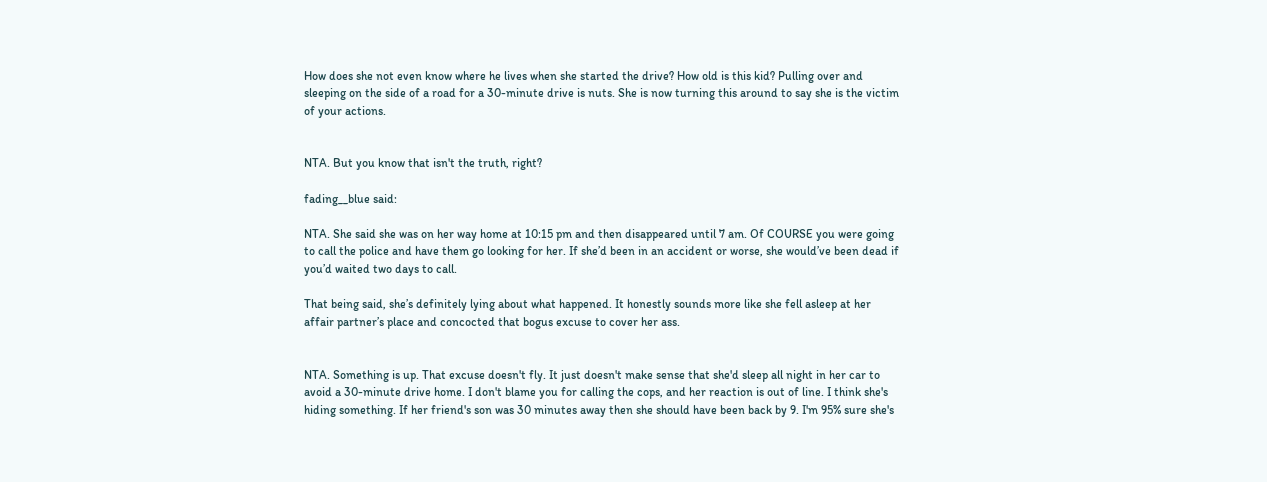How does she not even know where he lives when she started the drive? How old is this kid? Pulling over and sleeping on the side of a road for a 30-minute drive is nuts. She is now turning this around to say she is the victim of your actions.


NTA. But you know that isn't the truth, right?

fading__blue said:

NTA. She said she was on her way home at 10:15 pm and then disappeared until 7 am. Of COURSE you were going to call the police and have them go looking for her. If she’d been in an accident or worse, she would’ve been dead if you’d waited two days to call.

That being said, she’s definitely lying about what happened. It honestly sounds more like she fell asleep at her affair partner’s place and concocted that bogus excuse to cover her ass.


NTA. Something is up. That excuse doesn't fly. It just doesn't make sense that she'd sleep all night in her car to avoid a 30-minute drive home. I don't blame you for calling the cops, and her reaction is out of line. I think she's hiding something. If her friend's son was 30 minutes away then she should have been back by 9. I'm 95% sure she's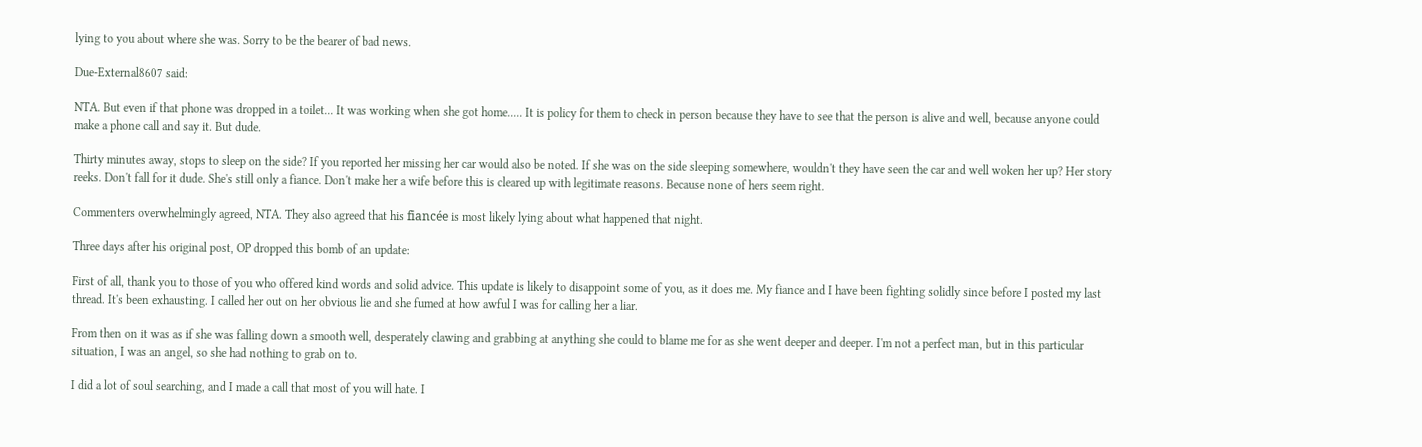lying to you about where she was. Sorry to be the bearer of bad news.

Due-External8607 said:

NTA. But even if that phone was dropped in a toilet... It was working when she got home..... It is policy for them to check in person because they have to see that the person is alive and well, because anyone could make a phone call and say it. But dude.

Thirty minutes away, stops to sleep on the side? If you reported her missing her car would also be noted. If she was on the side sleeping somewhere, wouldn't they have seen the car and well woken her up? Her story reeks. Don't fall for it dude. She's still only a fiance. Don't make her a wife before this is cleared up with legitimate reasons. Because none of hers seem right.

Commenters overwhelmingly agreed, NTA. They also agreed that his fiancée is most likely lying about what happened that night.

Three days after his original post, OP dropped this bomb of an update:

First of all, thank you to those of you who offered kind words and solid advice. This update is likely to disappoint some of you, as it does me. My fiance and I have been fighting solidly since before I posted my last thread. It's been exhausting. I called her out on her obvious lie and she fumed at how awful I was for calling her a liar.

From then on it was as if she was falling down a smooth well, desperately clawing and grabbing at anything she could to blame me for as she went deeper and deeper. I'm not a perfect man, but in this particular situation, I was an angel, so she had nothing to grab on to.

I did a lot of soul searching, and I made a call that most of you will hate. I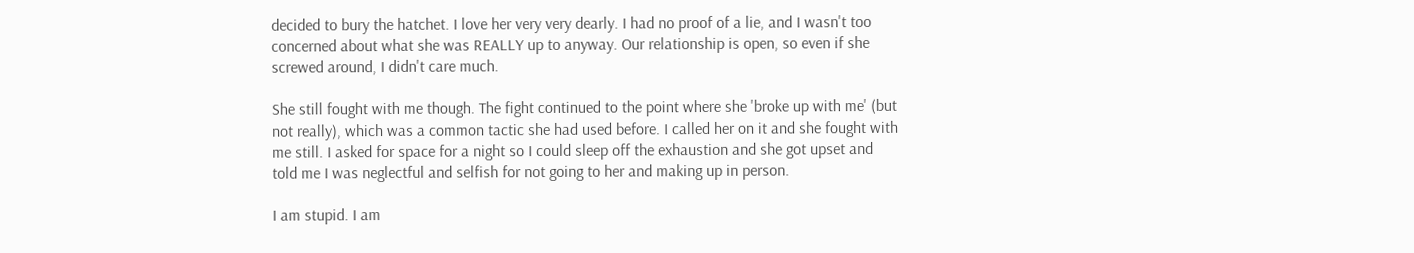decided to bury the hatchet. I love her very very dearly. I had no proof of a lie, and I wasn't too concerned about what she was REALLY up to anyway. Our relationship is open, so even if she screwed around, I didn't care much.

She still fought with me though. The fight continued to the point where she 'broke up with me' (but not really), which was a common tactic she had used before. I called her on it and she fought with me still. I asked for space for a night so I could sleep off the exhaustion and she got upset and told me I was neglectful and selfish for not going to her and making up in person.

I am stupid. I am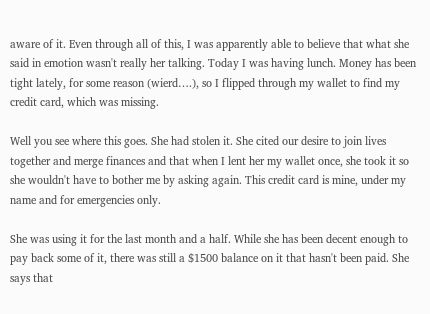aware of it. Even through all of this, I was apparently able to believe that what she said in emotion wasn't really her talking. Today I was having lunch. Money has been tight lately, for some reason (wierd….), so I flipped through my wallet to find my credit card, which was missing.

Well you see where this goes. She had stolen it. She cited our desire to join lives together and merge finances and that when I lent her my wallet once, she took it so she wouldn't have to bother me by asking again. This credit card is mine, under my name and for emergencies only.

She was using it for the last month and a half. While she has been decent enough to pay back some of it, there was still a $1500 balance on it that hasn't been paid. She says that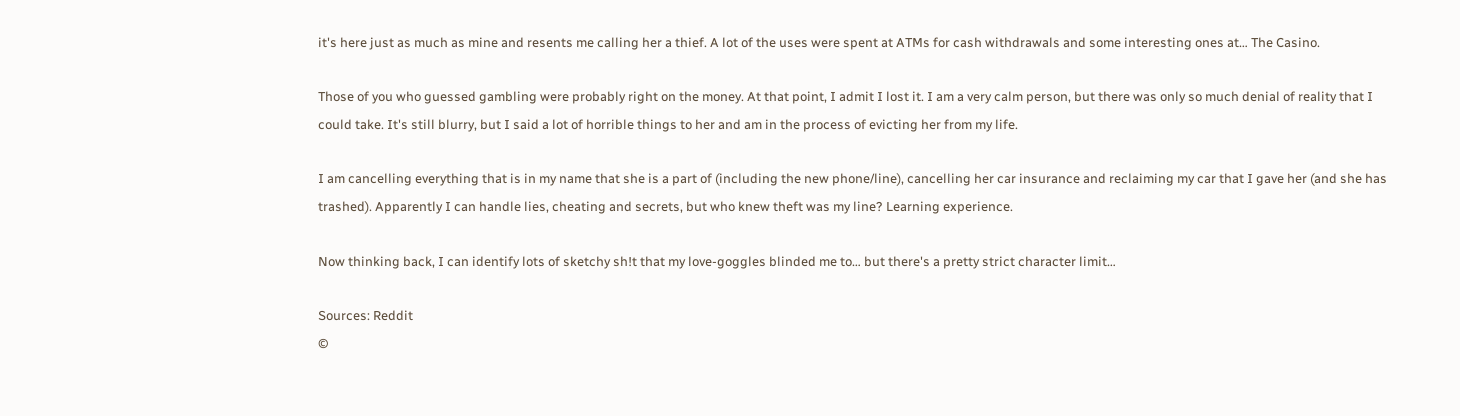it's here just as much as mine and resents me calling her a thief. A lot of the uses were spent at ATMs for cash withdrawals and some interesting ones at… The Casino.

Those of you who guessed gambling were probably right on the money. At that point, I admit I lost it. I am a very calm person, but there was only so much denial of reality that I could take. It's still blurry, but I said a lot of horrible things to her and am in the process of evicting her from my life.

I am cancelling everything that is in my name that she is a part of (including the new phone/line), cancelling her car insurance and reclaiming my car that I gave her (and she has trashed). Apparently I can handle lies, cheating and secrets, but who knew theft was my line? Learning experience.

Now thinking back, I can identify lots of sketchy sh!t that my love-goggles blinded me to… but there's a pretty strict character limit…

Sources: Reddit
©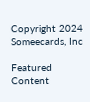Copyright 2024 Someecards, Inc

Featured Content